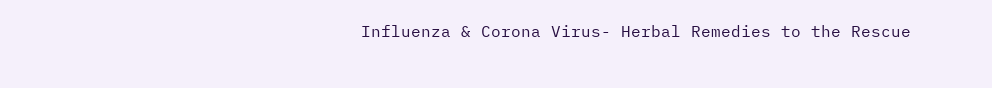Influenza & Corona Virus- Herbal Remedies to the Rescue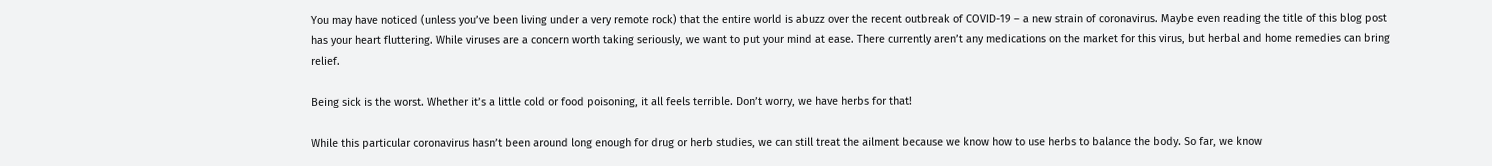You may have noticed (unless you’ve been living under a very remote rock) that the entire world is abuzz over the recent outbreak of COVID-19 – a new strain of coronavirus. Maybe even reading the title of this blog post has your heart fluttering. While viruses are a concern worth taking seriously, we want to put your mind at ease. There currently aren’t any medications on the market for this virus, but herbal and home remedies can bring relief.

Being sick is the worst. Whether it’s a little cold or food poisoning, it all feels terrible. Don’t worry, we have herbs for that!

While this particular coronavirus hasn’t been around long enough for drug or herb studies, we can still treat the ailment because we know how to use herbs to balance the body. So far, we know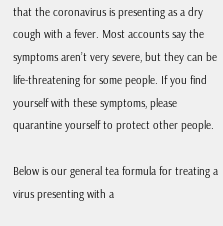that the coronavirus is presenting as a dry cough with a fever. Most accounts say the symptoms aren’t very severe, but they can be life-threatening for some people. If you find yourself with these symptoms, please quarantine yourself to protect other people.

Below is our general tea formula for treating a virus presenting with a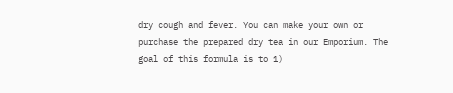dry cough and fever. You can make your own or purchase the prepared dry tea in our Emporium. The goal of this formula is to 1)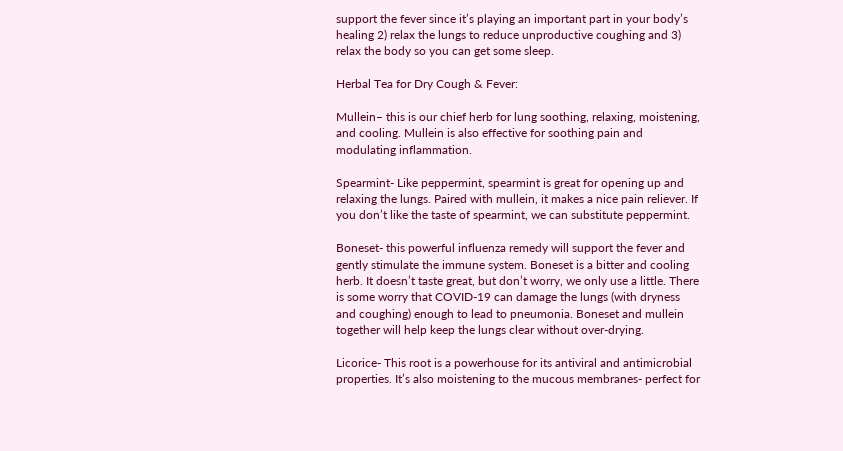support the fever since it’s playing an important part in your body’s healing 2) relax the lungs to reduce unproductive coughing and 3) relax the body so you can get some sleep.

Herbal Tea for Dry Cough & Fever:

Mullein– this is our chief herb for lung soothing, relaxing, moistening, and cooling. Mullein is also effective for soothing pain and modulating inflammation.

Spearmint- Like peppermint, spearmint is great for opening up and relaxing the lungs. Paired with mullein, it makes a nice pain reliever. If you don’t like the taste of spearmint, we can substitute peppermint.

Boneset- this powerful influenza remedy will support the fever and gently stimulate the immune system. Boneset is a bitter and cooling herb. It doesn’t taste great, but don’t worry, we only use a little. There is some worry that COVID-19 can damage the lungs (with dryness and coughing) enough to lead to pneumonia. Boneset and mullein together will help keep the lungs clear without over-drying.

Licorice- This root is a powerhouse for its antiviral and antimicrobial properties. It’s also moistening to the mucous membranes- perfect for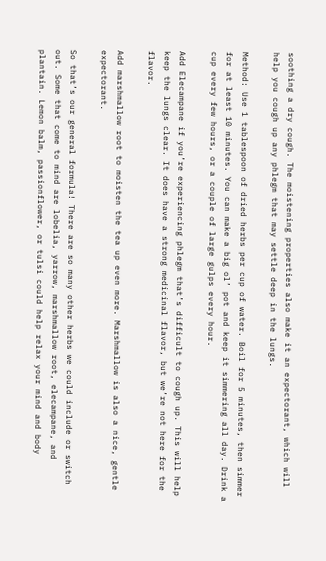soothing a dry cough. The moistening properties also make it an expectorant, which will help you cough up any phlegm that may settle deep in the lungs.

Method: Use 1 tablespoon of dried herbs per cup of water. Boil for 5 minutes, then simmer for at least 10 minutes. You can make a big ol’ pot and keep it simmering all day. Drink a cup every few hours, or a couple of large gulps every hour.

Add Elecampane if you’re experiencing phlegm that’s difficult to cough up. This will help keep the lungs clear. It does have a strong medicinal flavor, but we’re not here for the flavor.

Add marshmallow root to moisten the tea up even more. Marshmallow is also a nice, gentle expectorant.

So that’s our general formula! There are so many other herbs we could include or switch out. Some that come to mind are lobelia, yarrow, marshmallow root, elecampane, and plantain. Lemon balm, passionflower, or tulsi could help relax your mind and body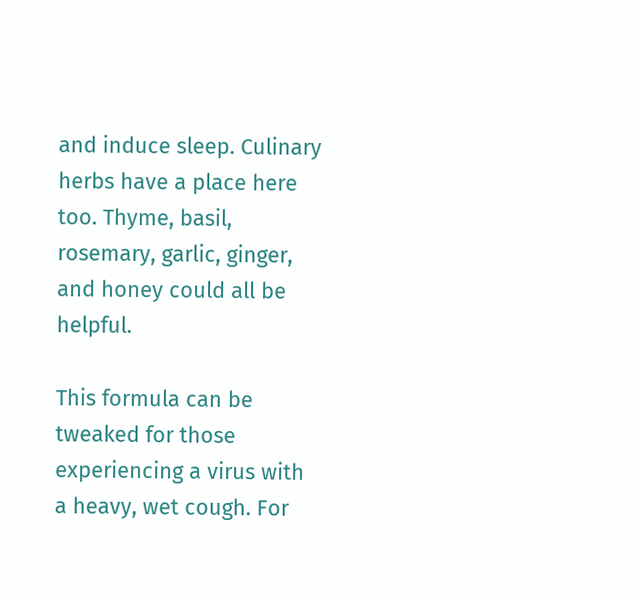and induce sleep. Culinary herbs have a place here too. Thyme, basil, rosemary, garlic, ginger, and honey could all be helpful.

This formula can be tweaked for those experiencing a virus with a heavy, wet cough. For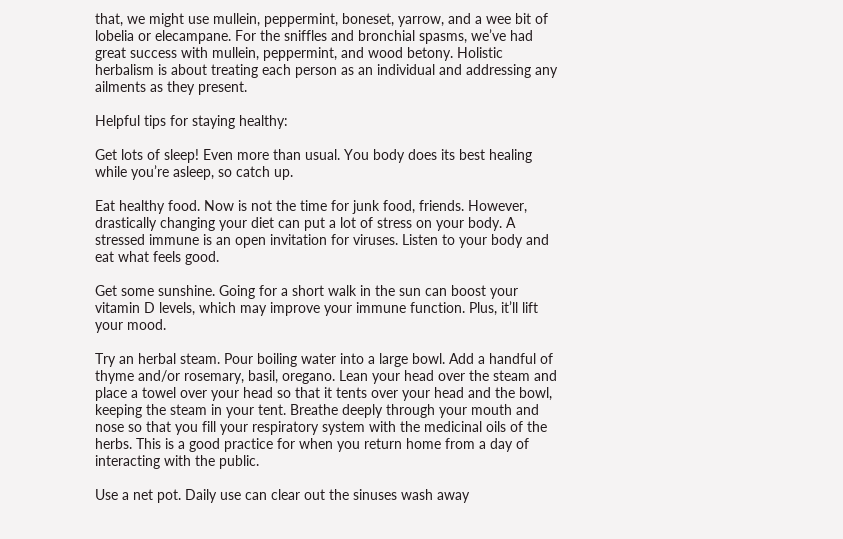that, we might use mullein, peppermint, boneset, yarrow, and a wee bit of lobelia or elecampane. For the sniffles and bronchial spasms, we’ve had great success with mullein, peppermint, and wood betony. Holistic herbalism is about treating each person as an individual and addressing any ailments as they present.

Helpful tips for staying healthy:

Get lots of sleep! Even more than usual. You body does its best healing while you’re asleep, so catch up.

Eat healthy food. Now is not the time for junk food, friends. However, drastically changing your diet can put a lot of stress on your body. A stressed immune is an open invitation for viruses. Listen to your body and eat what feels good.

Get some sunshine. Going for a short walk in the sun can boost your vitamin D levels, which may improve your immune function. Plus, it’ll lift your mood.

Try an herbal steam. Pour boiling water into a large bowl. Add a handful of thyme and/or rosemary, basil, oregano. Lean your head over the steam and place a towel over your head so that it tents over your head and the bowl, keeping the steam in your tent. Breathe deeply through your mouth and nose so that you fill your respiratory system with the medicinal oils of the herbs. This is a good practice for when you return home from a day of interacting with the public.

Use a net pot. Daily use can clear out the sinuses wash away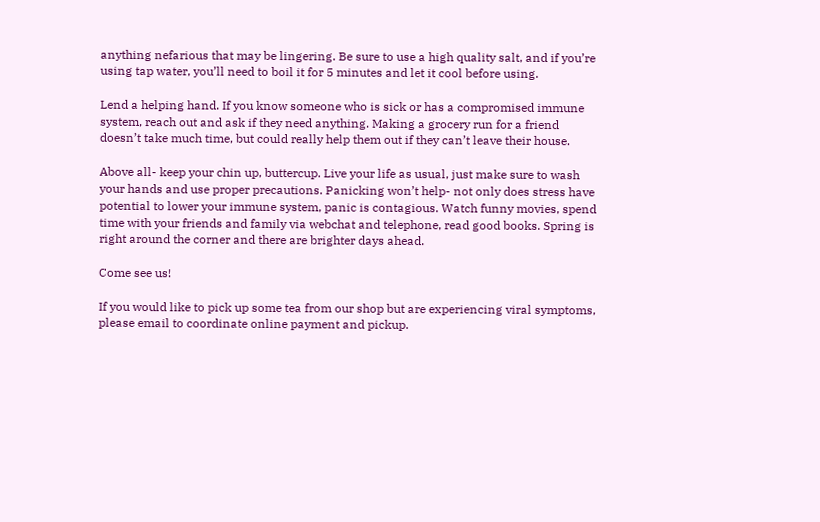anything nefarious that may be lingering. Be sure to use a high quality salt, and if you’re using tap water, you’ll need to boil it for 5 minutes and let it cool before using.

Lend a helping hand. If you know someone who is sick or has a compromised immune system, reach out and ask if they need anything. Making a grocery run for a friend doesn’t take much time, but could really help them out if they can’t leave their house.

Above all- keep your chin up, buttercup. Live your life as usual, just make sure to wash your hands and use proper precautions. Panicking won’t help- not only does stress have potential to lower your immune system, panic is contagious. Watch funny movies, spend time with your friends and family via webchat and telephone, read good books. Spring is right around the corner and there are brighter days ahead.

Come see us!

If you would like to pick up some tea from our shop but are experiencing viral symptoms, please email to coordinate online payment and pickup.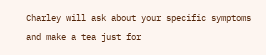Charley will ask about your specific symptoms and make a tea just for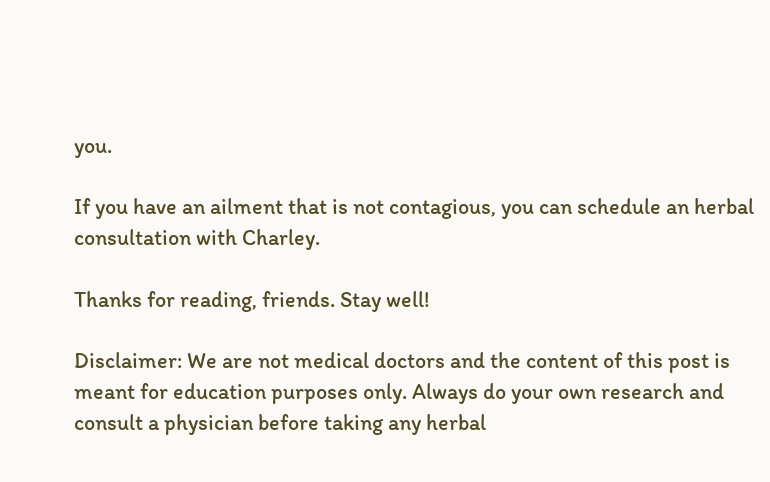you.

If you have an ailment that is not contagious, you can schedule an herbal consultation with Charley.

Thanks for reading, friends. Stay well!

Disclaimer: We are not medical doctors and the content of this post is meant for education purposes only. Always do your own research and consult a physician before taking any herbal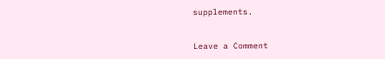supplements.


Leave a Comment